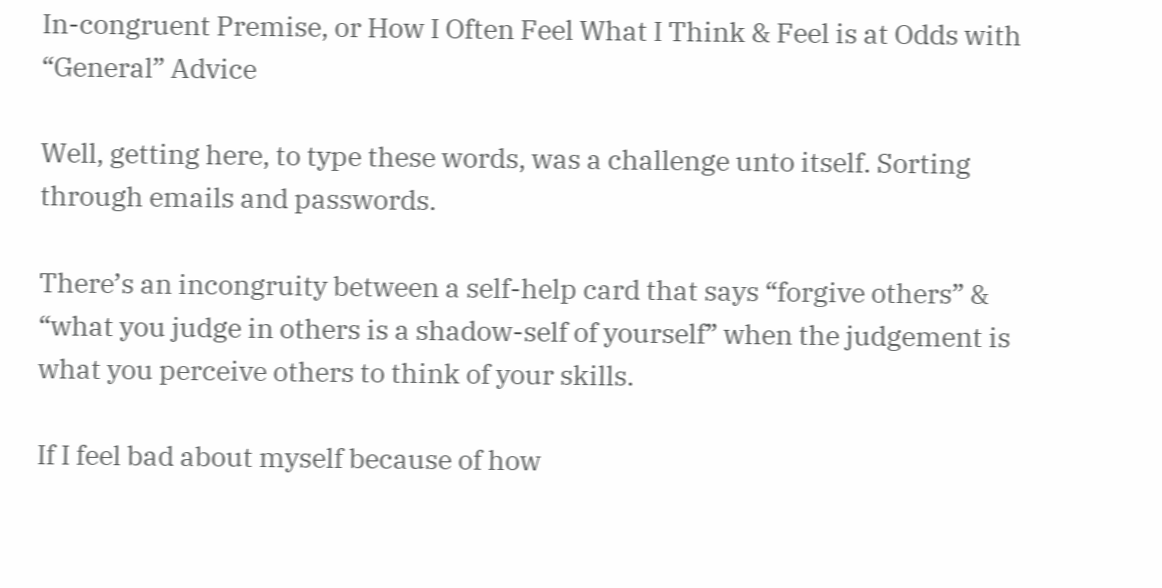In-congruent Premise, or How I Often Feel What I Think & Feel is at Odds with “General” Advice

Well, getting here, to type these words, was a challenge unto itself. Sorting through emails and passwords.

There’s an incongruity between a self-help card that says “forgive others” & “what you judge in others is a shadow-self of yourself” when the judgement is what you perceive others to think of your skills.

If I feel bad about myself because of how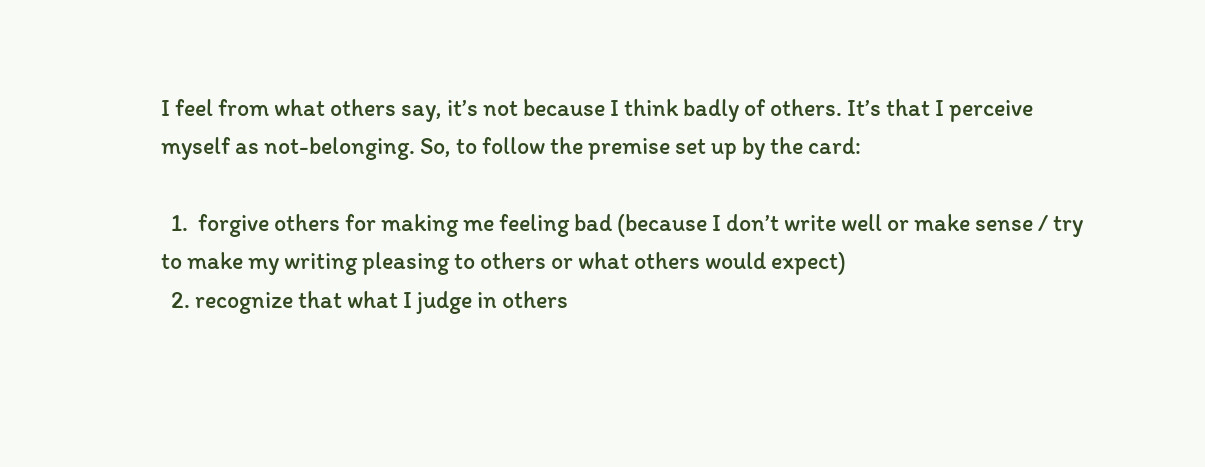I feel from what others say, it’s not because I think badly of others. It’s that I perceive myself as not-belonging. So, to follow the premise set up by the card:

  1.  forgive others for making me feeling bad (because I don’t write well or make sense / try to make my writing pleasing to others or what others would expect)
  2. recognize that what I judge in others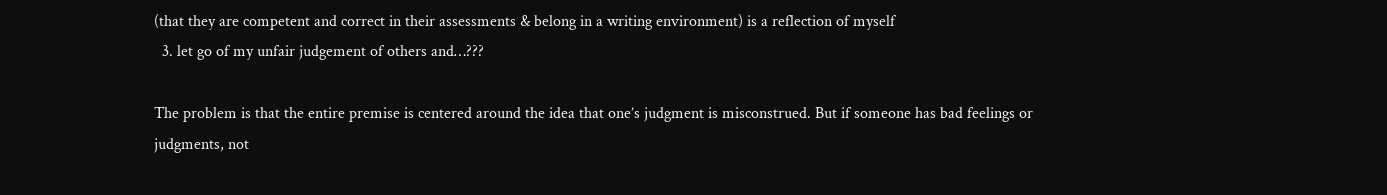(that they are competent and correct in their assessments & belong in a writing environment) is a reflection of myself
  3. let go of my unfair judgement of others and…???

The problem is that the entire premise is centered around the idea that one’s judgment is misconstrued. But if someone has bad feelings or judgments, not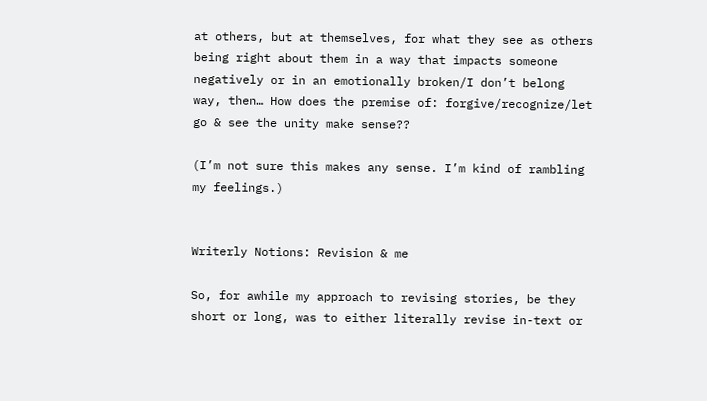at others, but at themselves, for what they see as others being right about them in a way that impacts someone negatively or in an emotionally broken/I don’t belong way, then… How does the premise of: forgive/recognize/let go & see the unity make sense??

(I’m not sure this makes any sense. I’m kind of rambling my feelings.)


Writerly Notions: Revision & me

So, for awhile my approach to revising stories, be they short or long, was to either literally revise in-text or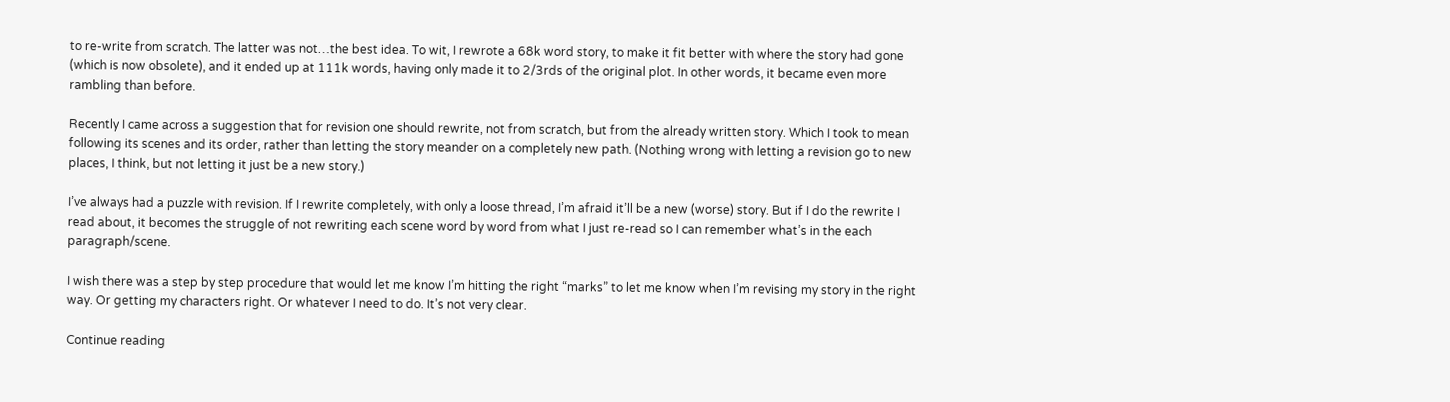to re-write from scratch. The latter was not…the best idea. To wit, I rewrote a 68k word story, to make it fit better with where the story had gone (which is now obsolete), and it ended up at 111k words, having only made it to 2/3rds of the original plot. In other words, it became even more rambling than before.

Recently I came across a suggestion that for revision one should rewrite, not from scratch, but from the already written story. Which I took to mean following its scenes and its order, rather than letting the story meander on a completely new path. (Nothing wrong with letting a revision go to new places, I think, but not letting it just be a new story.)

I’ve always had a puzzle with revision. If I rewrite completely, with only a loose thread, I’m afraid it’ll be a new (worse) story. But if I do the rewrite I read about, it becomes the struggle of not rewriting each scene word by word from what I just re-read so I can remember what’s in the each paragraph/scene.

I wish there was a step by step procedure that would let me know I’m hitting the right “marks” to let me know when I’m revising my story in the right way. Or getting my characters right. Or whatever I need to do. It’s not very clear.

Continue reading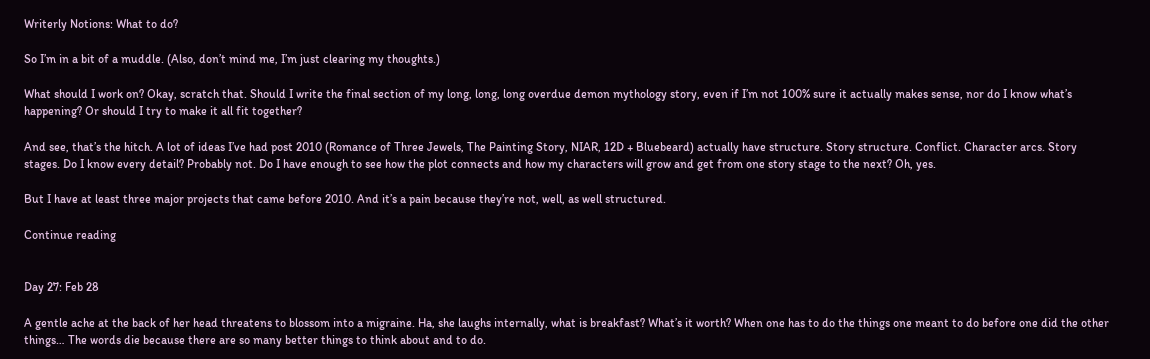Writerly Notions: What to do?

So I’m in a bit of a muddle. (Also, don’t mind me, I’m just clearing my thoughts.)

What should I work on? Okay, scratch that. Should I write the final section of my long, long, long overdue demon mythology story, even if I’m not 100% sure it actually makes sense, nor do I know what’s happening? Or should I try to make it all fit together?

And see, that’s the hitch. A lot of ideas I’ve had post 2010 (Romance of Three Jewels, The Painting Story, NIAR, 12D + Bluebeard) actually have structure. Story structure. Conflict. Character arcs. Story stages. Do I know every detail? Probably not. Do I have enough to see how the plot connects and how my characters will grow and get from one story stage to the next? Oh, yes.

But I have at least three major projects that came before 2010. And it’s a pain because they’re not, well, as well structured.

Continue reading


Day 27: Feb 28

A gentle ache at the back of her head threatens to blossom into a migraine. Ha, she laughs internally, what is breakfast? What’s it worth? When one has to do the things one meant to do before one did the other things… The words die because there are so many better things to think about and to do.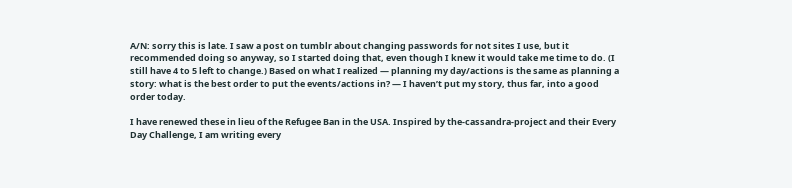A/N: sorry this is late. I saw a post on tumblr about changing passwords for not sites I use, but it recommended doing so anyway, so I started doing that, even though I knew it would take me time to do. (I still have 4 to 5 left to change.) Based on what I realized — planning my day/actions is the same as planning a story: what is the best order to put the events/actions in? — I haven’t put my story, thus far, into a good order today.

I have renewed these in lieu of the Refugee Ban in the USA. Inspired by the-cassandra-project and their Every Day Challenge, I am writing every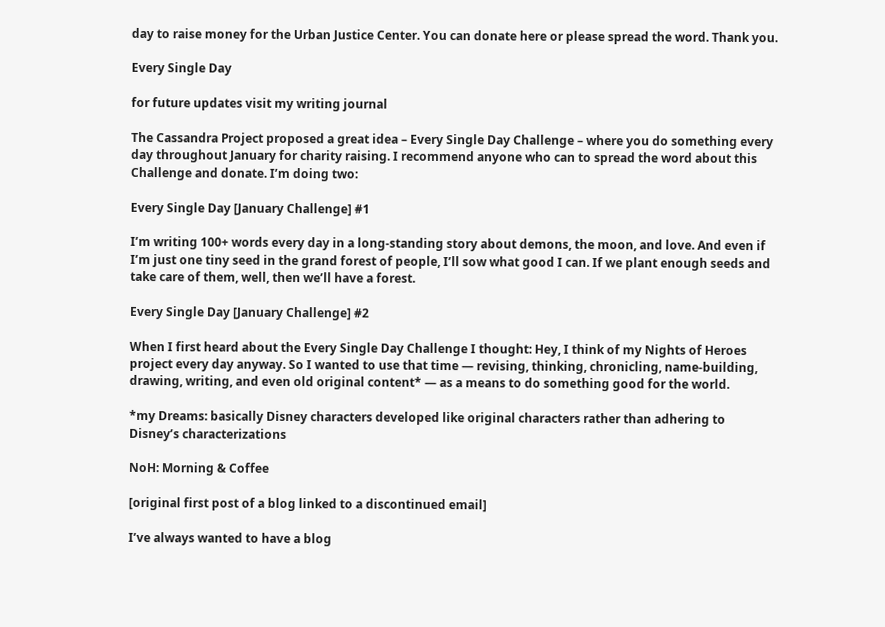day to raise money for the Urban Justice Center. You can donate here or please spread the word. Thank you.

Every Single Day

for future updates visit my writing journal

The Cassandra Project proposed a great idea – Every Single Day Challenge – where you do something every day throughout January for charity raising. I recommend anyone who can to spread the word about this Challenge and donate. I’m doing two:

Every Single Day [January Challenge] #1

I’m writing 100+ words every day in a long-standing story about demons, the moon, and love. And even if I’m just one tiny seed in the grand forest of people, I’ll sow what good I can. If we plant enough seeds and take care of them, well, then we’ll have a forest.

Every Single Day [January Challenge] #2

When I first heard about the Every Single Day Challenge I thought: Hey, I think of my Nights of Heroes project every day anyway. So I wanted to use that time — revising, thinking, chronicling, name-building, drawing, writing, and even old original content* — as a means to do something good for the world.

*my Dreams: basically Disney characters developed like original characters rather than adhering to Disney’s characterizations

NoH: Morning & Coffee

[original first post of a blog linked to a discontinued email]

I’ve always wanted to have a blog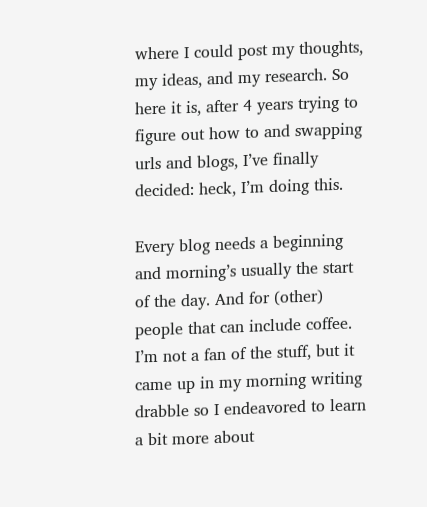where I could post my thoughts, my ideas, and my research. So here it is, after 4 years trying to figure out how to and swapping urls and blogs, I’ve finally decided: heck, I’m doing this.

Every blog needs a beginning and morning’s usually the start of the day. And for (other) people that can include coffee. I’m not a fan of the stuff, but it came up in my morning writing drabble so I endeavored to learn a bit more about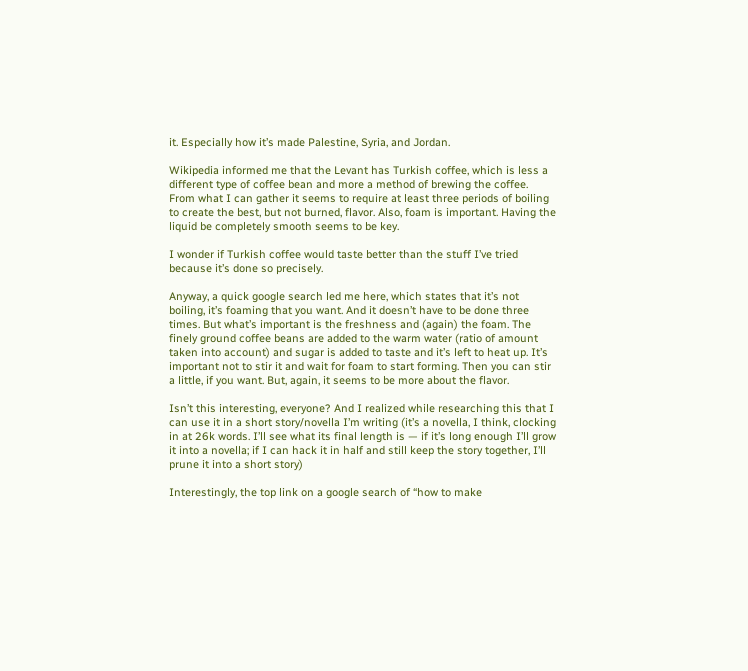it. Especially how it’s made Palestine, Syria, and Jordan.

Wikipedia informed me that the Levant has Turkish coffee, which is less a different type of coffee bean and more a method of brewing the coffee. From what I can gather it seems to require at least three periods of boiling to create the best, but not burned, flavor. Also, foam is important. Having the liquid be completely smooth seems to be key.

I wonder if Turkish coffee would taste better than the stuff I’ve tried because it’s done so precisely.

Anyway, a quick google search led me here, which states that it’s not boiling, it’s foaming that you want. And it doesn’t have to be done three times. But what’s important is the freshness and (again) the foam. The finely ground coffee beans are added to the warm water (ratio of amount taken into account) and sugar is added to taste and it’s left to heat up. It’s important not to stir it and wait for foam to start forming. Then you can stir a little, if you want. But, again, it seems to be more about the flavor.

Isn’t this interesting, everyone? And I realized while researching this that I can use it in a short story/novella I’m writing (it’s a novella, I think, clocking in at 26k words. I’ll see what its final length is — if it’s long enough I’ll grow it into a novella; if I can hack it in half and still keep the story together, I’ll prune it into a short story)

Interestingly, the top link on a google search of “how to make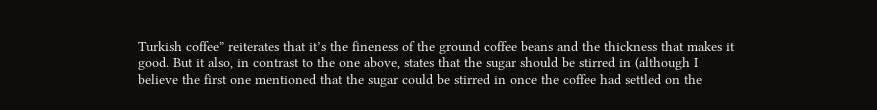Turkish coffee” reiterates that it’s the fineness of the ground coffee beans and the thickness that makes it good. But it also, in contrast to the one above, states that the sugar should be stirred in (although I believe the first one mentioned that the sugar could be stirred in once the coffee had settled on the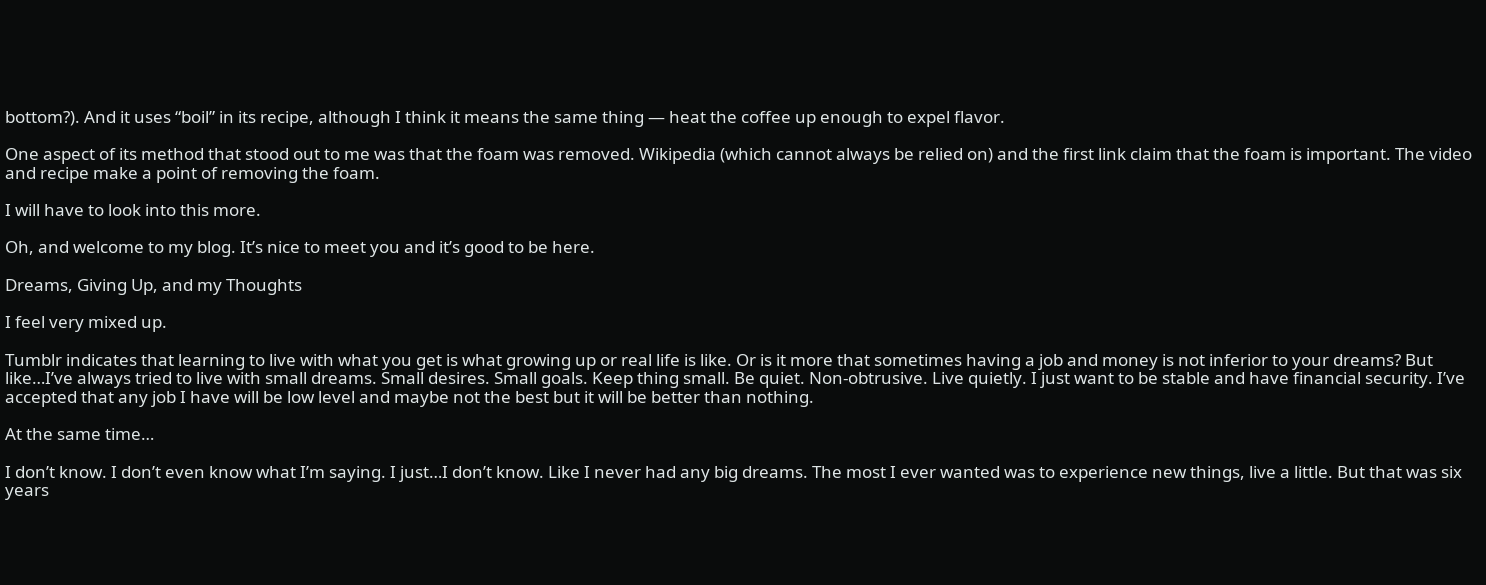bottom?). And it uses “boil” in its recipe, although I think it means the same thing — heat the coffee up enough to expel flavor.

One aspect of its method that stood out to me was that the foam was removed. Wikipedia (which cannot always be relied on) and the first link claim that the foam is important. The video and recipe make a point of removing the foam.

I will have to look into this more.

Oh, and welcome to my blog. It’s nice to meet you and it’s good to be here.

Dreams, Giving Up, and my Thoughts

I feel very mixed up.

Tumblr indicates that learning to live with what you get is what growing up or real life is like. Or is it more that sometimes having a job and money is not inferior to your dreams? But like…I’ve always tried to live with small dreams. Small desires. Small goals. Keep thing small. Be quiet. Non-obtrusive. Live quietly. I just want to be stable and have financial security. I’ve accepted that any job I have will be low level and maybe not the best but it will be better than nothing.

At the same time…

I don’t know. I don’t even know what I’m saying. I just…I don’t know. Like I never had any big dreams. The most I ever wanted was to experience new things, live a little. But that was six years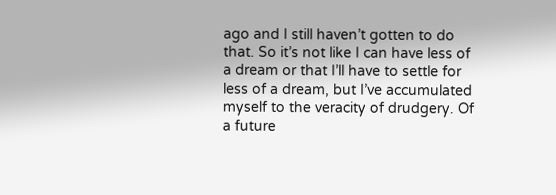ago and I still haven’t gotten to do that. So it’s not like I can have less of a dream or that I’ll have to settle for less of a dream, but I’ve accumulated myself to the veracity of drudgery. Of a future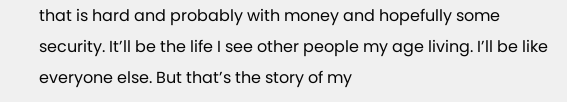that is hard and probably with money and hopefully some security. It’ll be the life I see other people my age living. I’ll be like everyone else. But that’s the story of my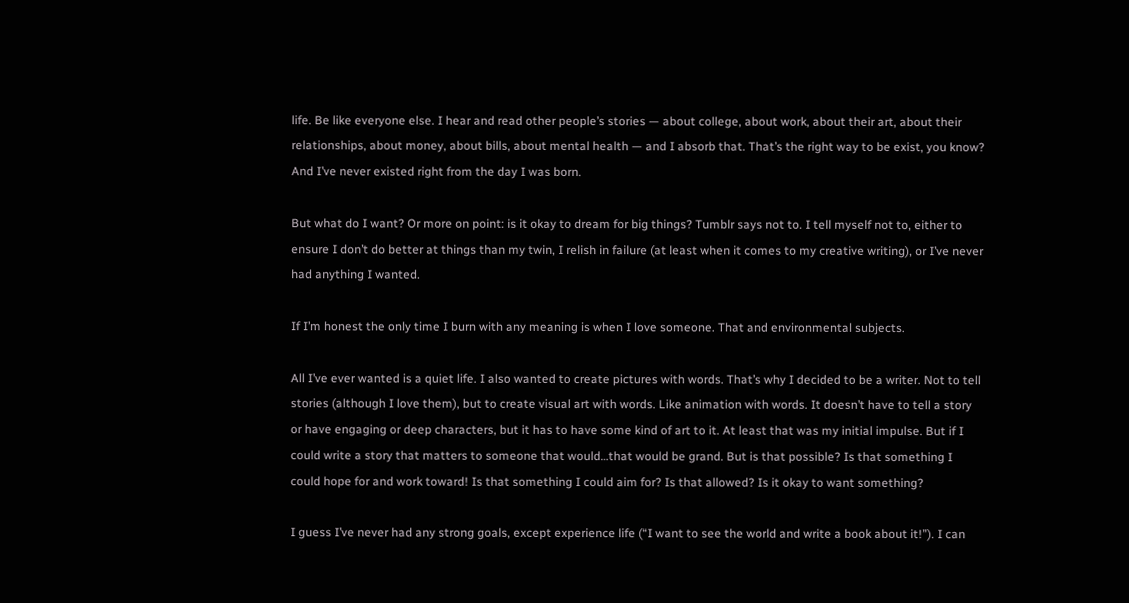life. Be like everyone else. I hear and read other people’s stories — about college, about work, about their art, about their relationships, about money, about bills, about mental health — and I absorb that. That’s the right way to be exist, you know? And I’ve never existed right from the day I was born.

But what do I want? Or more on point: is it okay to dream for big things? Tumblr says not to. I tell myself not to, either to ensure I don’t do better at things than my twin, I relish in failure (at least when it comes to my creative writing), or I’ve never had anything I wanted.

If I’m honest the only time I burn with any meaning is when I love someone. That and environmental subjects.

All I’ve ever wanted is a quiet life. I also wanted to create pictures with words. That’s why I decided to be a writer. Not to tell stories (although I love them), but to create visual art with words. Like animation with words. It doesn’t have to tell a story or have engaging or deep characters, but it has to have some kind of art to it. At least that was my initial impulse. But if I could write a story that matters to someone that would…that would be grand. But is that possible? Is that something I could hope for and work toward! Is that something I could aim for? Is that allowed? Is it okay to want something?

I guess I’ve never had any strong goals, except experience life (“I want to see the world and write a book about it!”). I can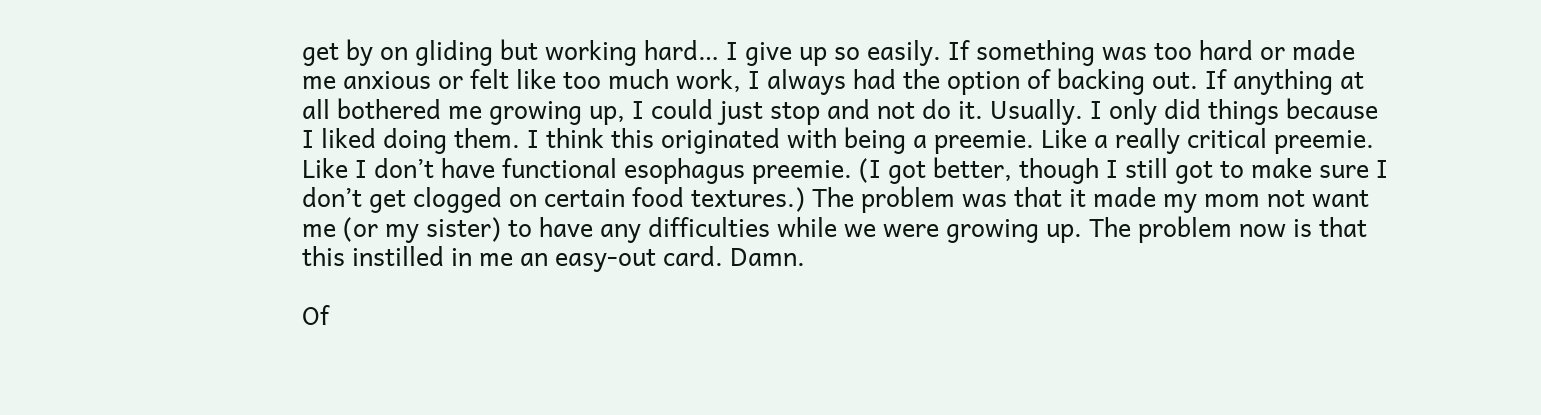get by on gliding but working hard… I give up so easily. If something was too hard or made me anxious or felt like too much work, I always had the option of backing out. If anything at all bothered me growing up, I could just stop and not do it. Usually. I only did things because I liked doing them. I think this originated with being a preemie. Like a really critical preemie. Like I don’t have functional esophagus preemie. (I got better, though I still got to make sure I don’t get clogged on certain food textures.) The problem was that it made my mom not want me (or my sister) to have any difficulties while we were growing up. The problem now is that this instilled in me an easy-out card. Damn.

Of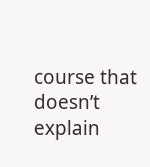course that doesn’t explain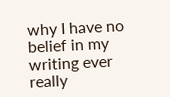why I have no belief in my writing ever really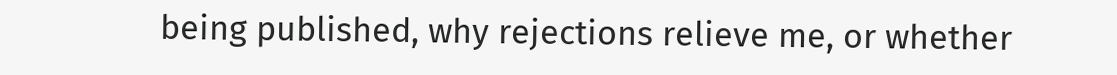being published, why rejections relieve me, or whether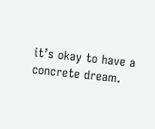it’s okay to have a concrete dream.